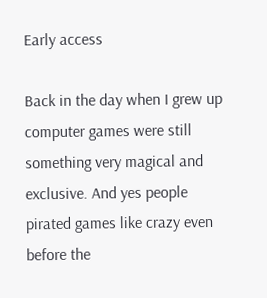Early access

Back in the day when I grew up computer games were still something very magical and exclusive. And yes people pirated games like crazy even before the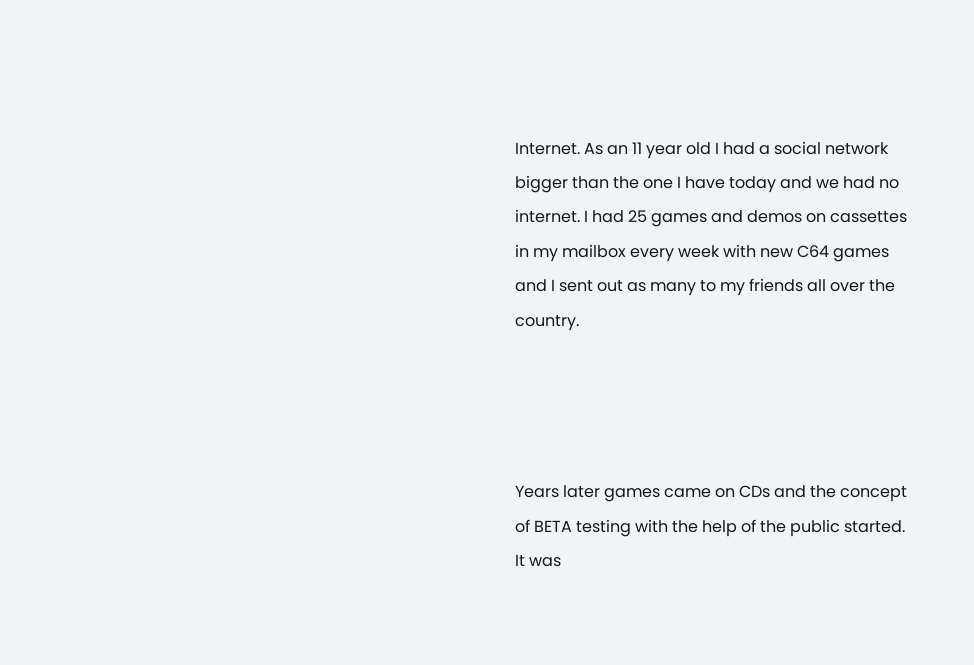Internet. As an 11 year old I had a social network bigger than the one I have today and we had no internet. I had 25 games and demos on cassettes in my mailbox every week with new C64 games and I sent out as many to my friends all over the country.




Years later games came on CDs and the concept of BETA testing with the help of the public started. It was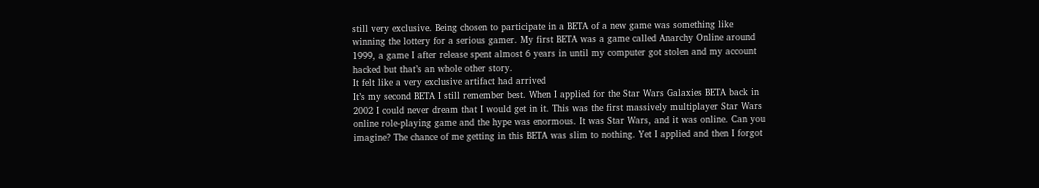still very exclusive. Being chosen to participate in a BETA of a new game was something like winning the lottery for a serious gamer. My first BETA was a game called Anarchy Online around 1999, a game I after release spent almost 6 years in until my computer got stolen and my account hacked but that’s an whole other story.
It felt like a very exclusive artifact had arrived
It’s my second BETA I still remember best. When I applied for the Star Wars Galaxies BETA back in 2002 I could never dream that I would get in it. This was the first massively multiplayer Star Wars online role-playing game and the hype was enormous. It was Star Wars, and it was online. Can you imagine? The chance of me getting in this BETA was slim to nothing. Yet I applied and then I forgot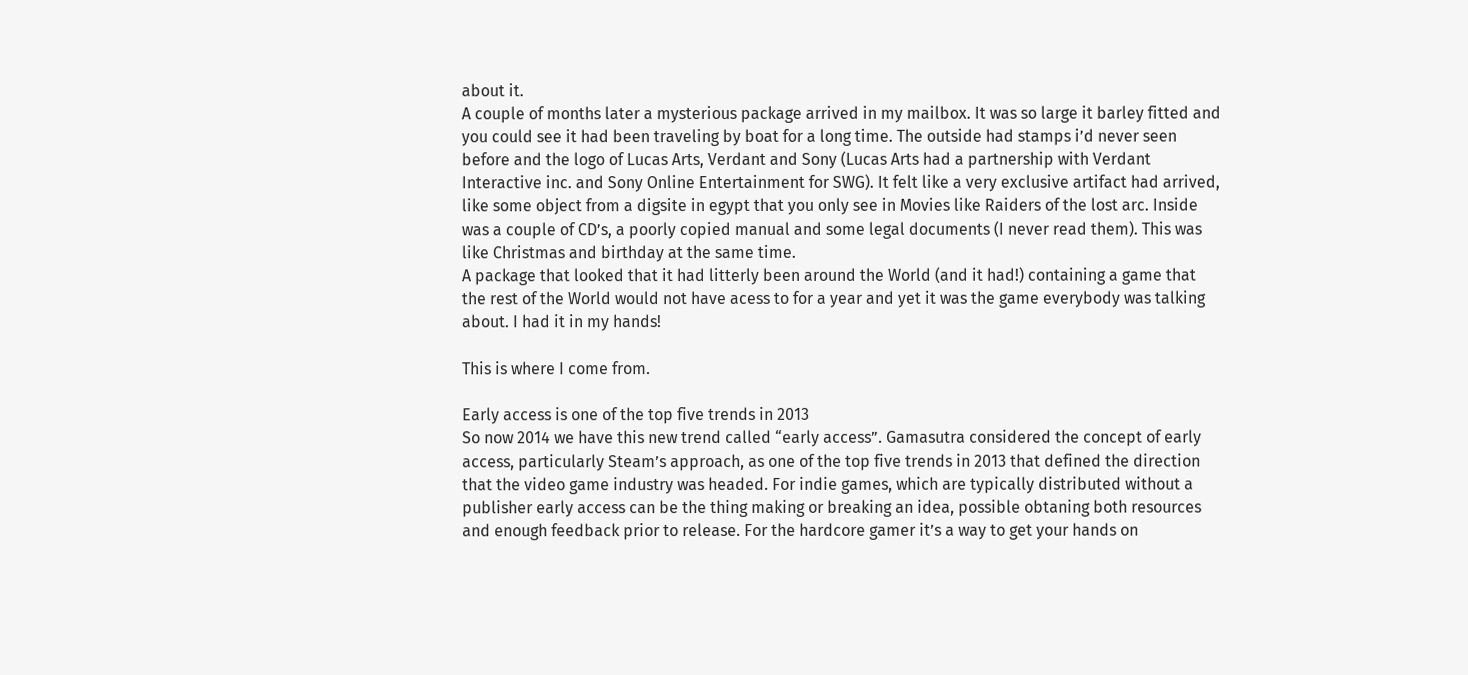about it.
A couple of months later a mysterious package arrived in my mailbox. It was so large it barley fitted and you could see it had been traveling by boat for a long time. The outside had stamps i’d never seen before and the logo of Lucas Arts, Verdant and Sony (Lucas Arts had a partnership with Verdant Interactive inc. and Sony Online Entertainment for SWG). It felt like a very exclusive artifact had arrived, like some object from a digsite in egypt that you only see in Movies like Raiders of the lost arc. Inside was a couple of CD’s, a poorly copied manual and some legal documents (I never read them). This was like Christmas and birthday at the same time.
A package that looked that it had litterly been around the World (and it had!) containing a game that the rest of the World would not have acess to for a year and yet it was the game everybody was talking about. I had it in my hands!

This is where I come from.

Early access is one of the top five trends in 2013
So now 2014 we have this new trend called “early access”. Gamasutra considered the concept of early access, particularly Steam’s approach, as one of the top five trends in 2013 that defined the direction that the video game industry was headed. For indie games, which are typically distributed without a publisher early access can be the thing making or breaking an idea, possible obtaning both resources and enough feedback prior to release. For the hardcore gamer it’s a way to get your hands on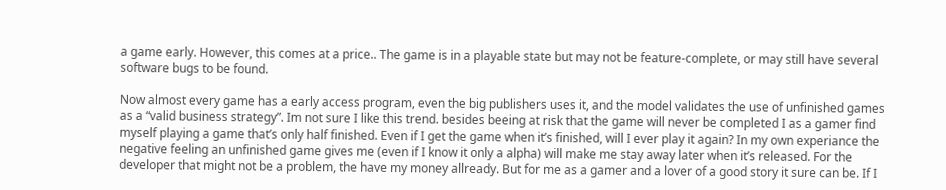a game early. However, this comes at a price.. The game is in a playable state but may not be feature-complete, or may still have several software bugs to be found.

Now almost every game has a early access program, even the big publishers uses it, and the model validates the use of unfinished games as a “valid business strategy”. Im not sure I like this trend. besides beeing at risk that the game will never be completed I as a gamer find myself playing a game that’s only half finished. Even if I get the game when it’s finished, will I ever play it again? In my own experiance the negative feeling an unfinished game gives me (even if I know it only a alpha) will make me stay away later when it’s released. For the developer that might not be a problem, the have my money allready. But for me as a gamer and a lover of a good story it sure can be. If I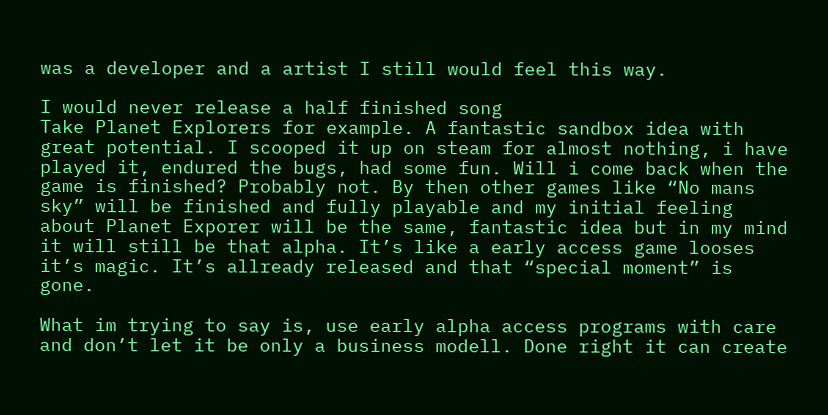was a developer and a artist I still would feel this way.

I would never release a half finished song
Take Planet Explorers for example. A fantastic sandbox idea with great potential. I scooped it up on steam for almost nothing, i have played it, endured the bugs, had some fun. Will i come back when the game is finished? Probably not. By then other games like “No mans sky” will be finished and fully playable and my initial feeling about Planet Exporer will be the same, fantastic idea but in my mind it will still be that alpha. It’s like a early access game looses it’s magic. It’s allready released and that “special moment” is gone.

What im trying to say is, use early alpha access programs with care and don’t let it be only a business modell. Done right it can create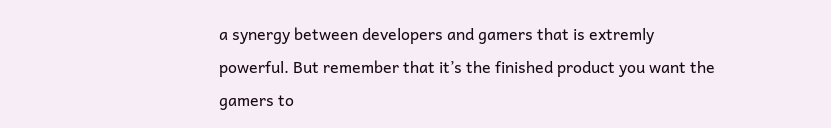a synergy between developers and gamers that is extremly powerful. But remember that it’s the finished product you want the gamers to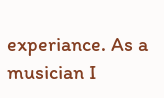experiance. As a musician I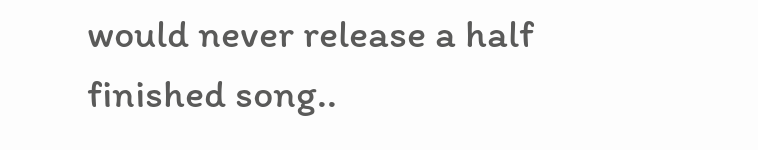would never release a half finished song..